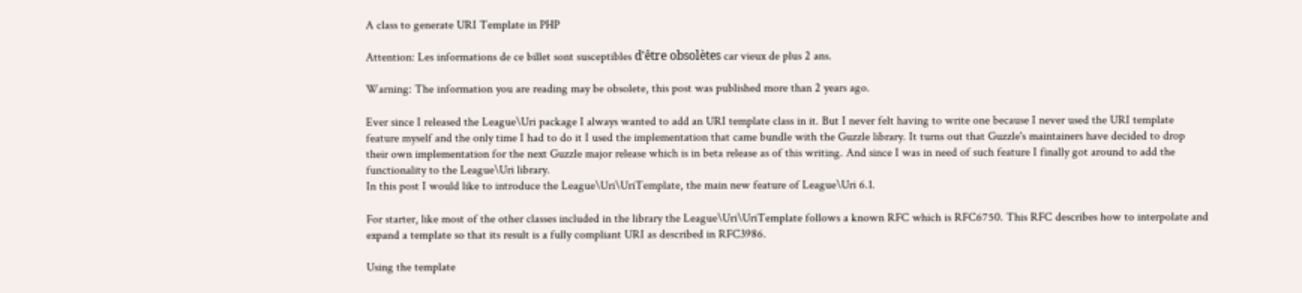A class to generate URI Template in PHP

Attention: Les informations de ce billet sont susceptibles d'être obsolètes car vieux de plus 2 ans.

Warning: The information you are reading may be obsolete, this post was published more than 2 years ago.

Ever since I released the League\Uri package I always wanted to add an URI template class in it. But I never felt having to write one because I never used the URI template feature myself and the only time I had to do it I used the implementation that came bundle with the Guzzle library. It turns out that Guzzle's maintainers have decided to drop their own implementation for the next Guzzle major release which is in beta release as of this writing. And since I was in need of such feature I finally got around to add the functionality to the League\Uri library.
In this post I would like to introduce the League\Uri\UriTemplate, the main new feature of League\Uri 6.1.

For starter, like most of the other classes included in the library the League\Uri\UriTemplate follows a known RFC which is RFC6750. This RFC describes how to interpolate and expand a template so that its result is a fully compliant URI as described in RFC3986.

Using the template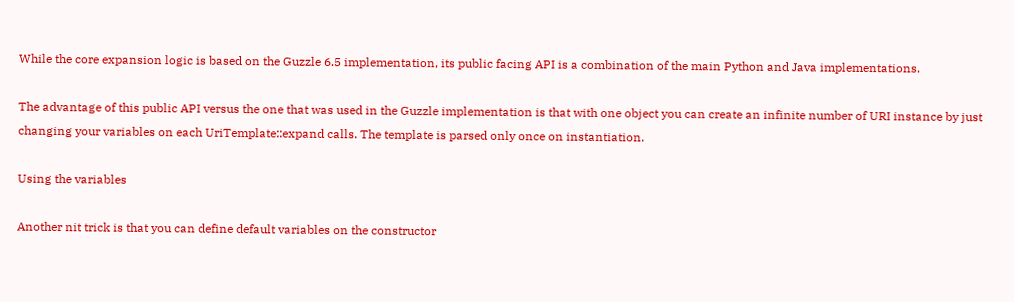While the core expansion logic is based on the Guzzle 6.5 implementation, its public facing API is a combination of the main Python and Java implementations.

The advantage of this public API versus the one that was used in the Guzzle implementation is that with one object you can create an infinite number of URI instance by just changing your variables on each UriTemplate::expand calls. The template is parsed only once on instantiation.

Using the variables

Another nit trick is that you can define default variables on the constructor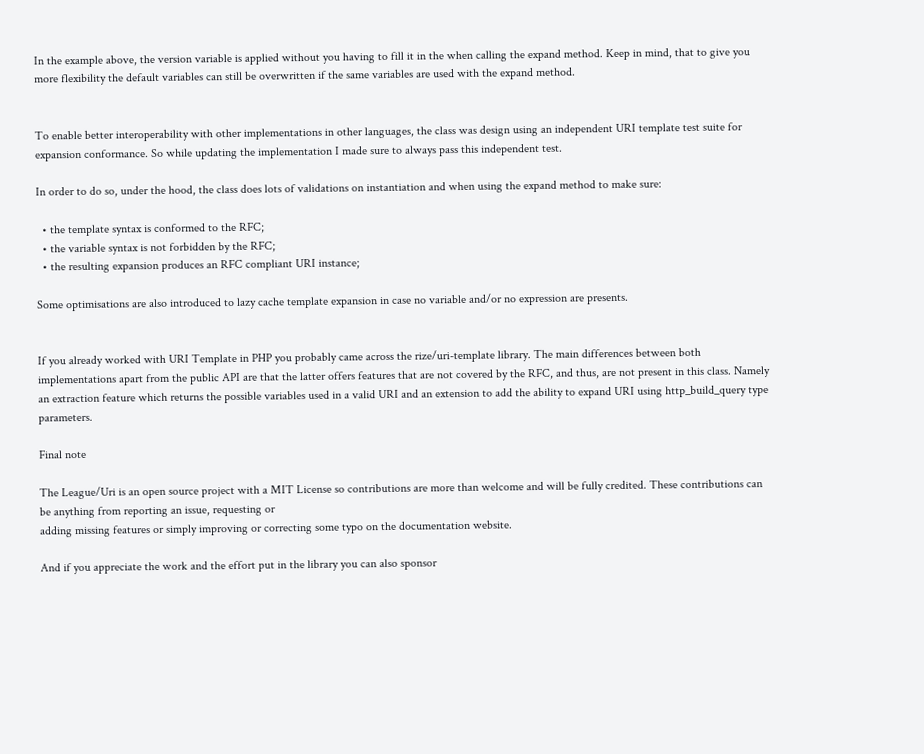In the example above, the version variable is applied without you having to fill it in the when calling the expand method. Keep in mind, that to give you more flexibility the default variables can still be overwritten if the same variables are used with the expand method.


To enable better interoperability with other implementations in other languages, the class was design using an independent URI template test suite for expansion conformance. So while updating the implementation I made sure to always pass this independent test.

In order to do so, under the hood, the class does lots of validations on instantiation and when using the expand method to make sure:

  • the template syntax is conformed to the RFC;
  • the variable syntax is not forbidden by the RFC;
  • the resulting expansion produces an RFC compliant URI instance;

Some optimisations are also introduced to lazy cache template expansion in case no variable and/or no expression are presents.


If you already worked with URI Template in PHP you probably came across the rize/uri-template library. The main differences between both implementations apart from the public API are that the latter offers features that are not covered by the RFC, and thus, are not present in this class. Namely an extraction feature which returns the possible variables used in a valid URI and an extension to add the ability to expand URI using http_build_query type parameters.

Final note

The League/Uri is an open source project with a MIT License so contributions are more than welcome and will be fully credited. These contributions can be anything from reporting an issue, requesting or
adding missing features or simply improving or correcting some typo on the documentation website.

And if you appreciate the work and the effort put in the library you can also sponsor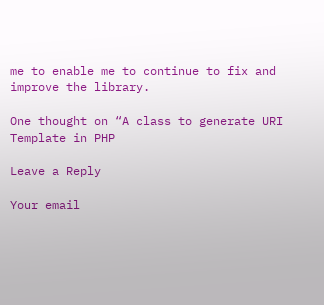me to enable me to continue to fix and improve the library.

One thought on “A class to generate URI Template in PHP

Leave a Reply

Your email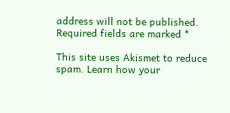address will not be published. Required fields are marked *

This site uses Akismet to reduce spam. Learn how your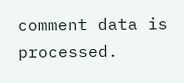comment data is processed.